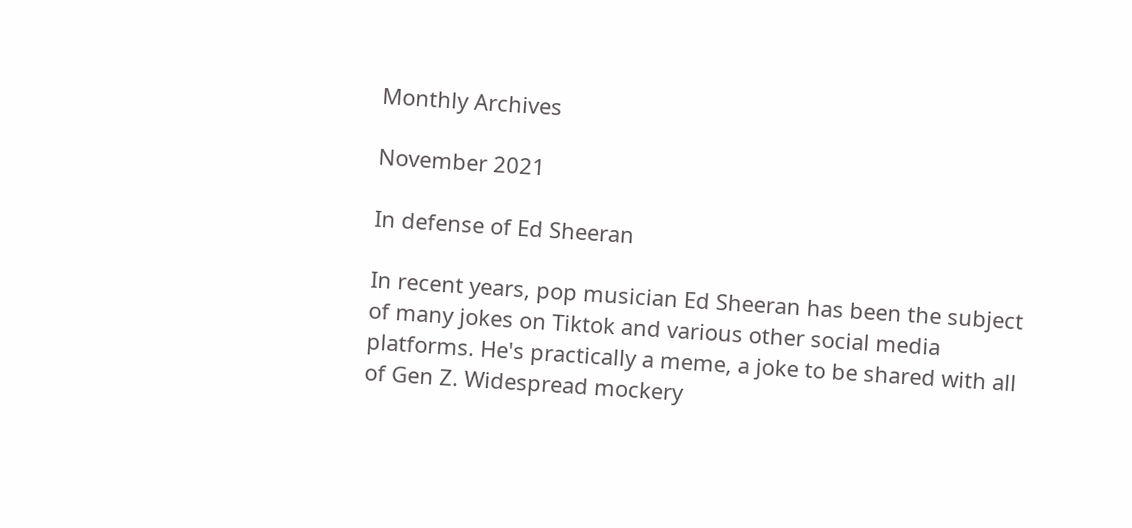Monthly Archives

November 2021

In defense of Ed Sheeran

In recent years, pop musician Ed Sheeran has been the subject of many jokes on Tiktok and various other social media platforms. He's practically a meme, a joke to be shared with all of Gen Z. Widespread mockery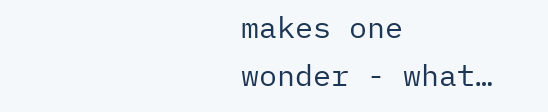makes one wonder - what…